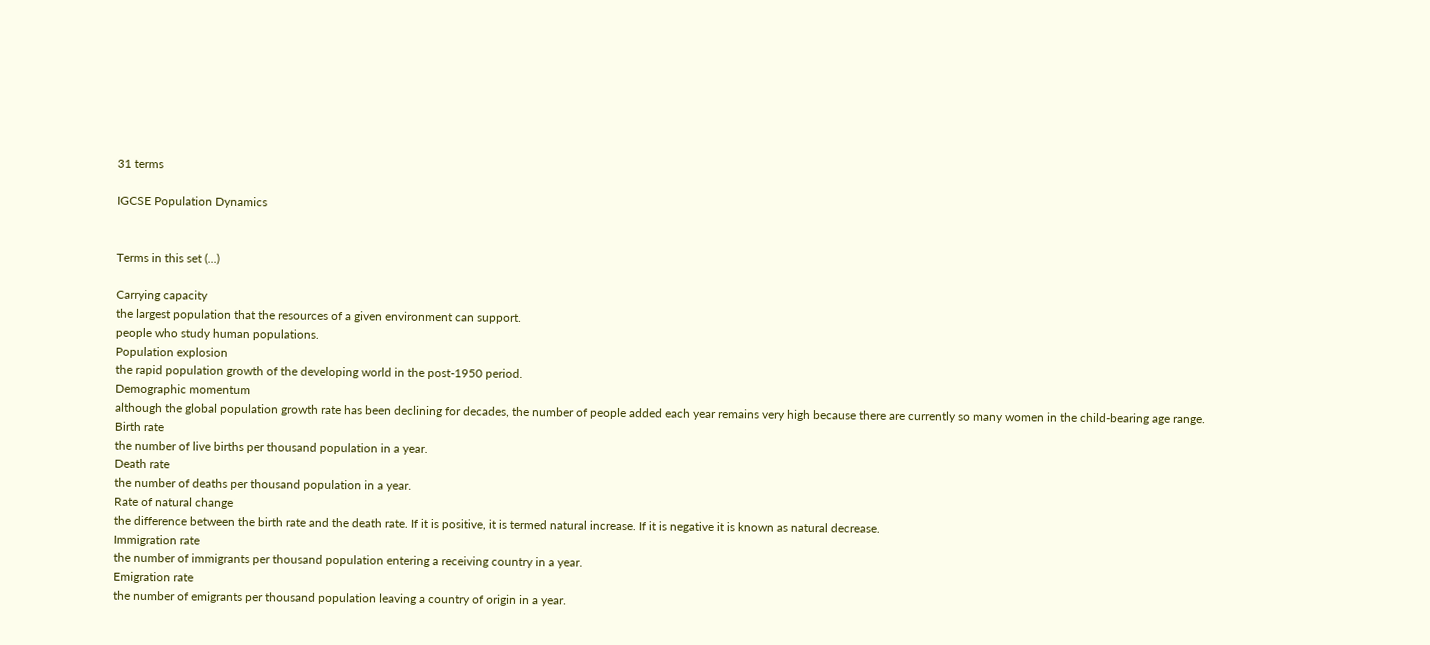31 terms

IGCSE Population Dynamics


Terms in this set (...)

Carrying capacity
the largest population that the resources of a given environment can support.
people who study human populations.
Population explosion
the rapid population growth of the developing world in the post-1950 period.
Demographic momentum
although the global population growth rate has been declining for decades, the number of people added each year remains very high because there are currently so many women in the child-bearing age range.
Birth rate
the number of live births per thousand population in a year.
Death rate
the number of deaths per thousand population in a year.
Rate of natural change
the difference between the birth rate and the death rate. If it is positive, it is termed natural increase. If it is negative it is known as natural decrease.
Immigration rate
the number of immigrants per thousand population entering a receiving country in a year.
Emigration rate
the number of emigrants per thousand population leaving a country of origin in a year.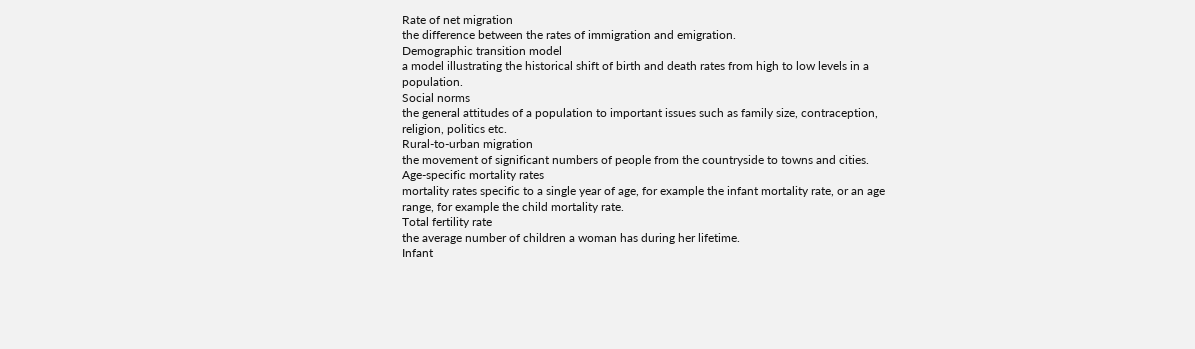Rate of net migration
the difference between the rates of immigration and emigration.
Demographic transition model
a model illustrating the historical shift of birth and death rates from high to low levels in a population.
Social norms
the general attitudes of a population to important issues such as family size, contraception, religion, politics etc.
Rural-to-urban migration
the movement of significant numbers of people from the countryside to towns and cities.
Age-specific mortality rates
mortality rates specific to a single year of age, for example the infant mortality rate, or an age range, for example the child mortality rate.
Total fertility rate
the average number of children a woman has during her lifetime.
Infant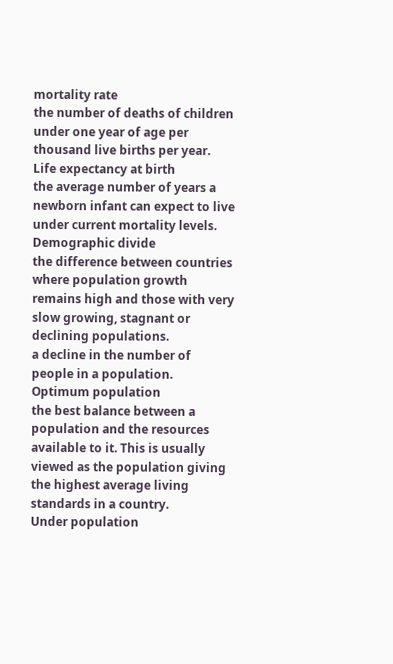mortality rate
the number of deaths of children under one year of age per thousand live births per year.
Life expectancy at birth
the average number of years a newborn infant can expect to live under current mortality levels.
Demographic divide
the difference between countries where population growth remains high and those with very slow growing, stagnant or declining populations.
a decline in the number of people in a population.
Optimum population
the best balance between a population and the resources available to it. This is usually viewed as the population giving the highest average living standards in a country.
Under population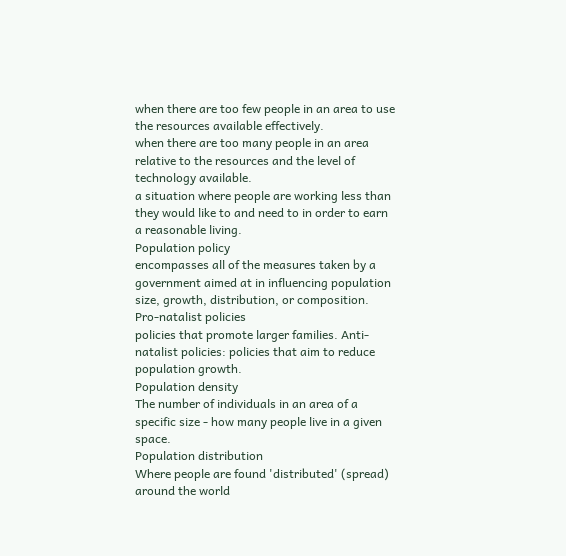when there are too few people in an area to use the resources available effectively.
when there are too many people in an area relative to the resources and the level of technology available.
a situation where people are working less than they would like to and need to in order to earn a reasonable living.
Population policy
encompasses all of the measures taken by a government aimed at in influencing population size, growth, distribution, or composition.
Pro-natalist policies
policies that promote larger families. Anti-natalist policies: policies that aim to reduce population growth.
Population density
The number of individuals in an area of a specific size - how many people live in a given space.
Population distribution
Where people are found 'distributed' (spread) around the world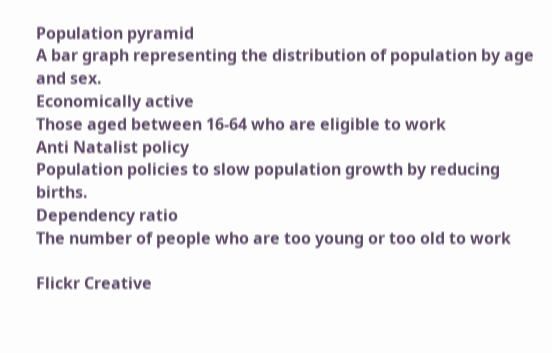Population pyramid
A bar graph representing the distribution of population by age and sex.
Economically active
Those aged between 16-64 who are eligible to work
Anti Natalist policy
Population policies to slow population growth by reducing births.
Dependency ratio
The number of people who are too young or too old to work

Flickr Creative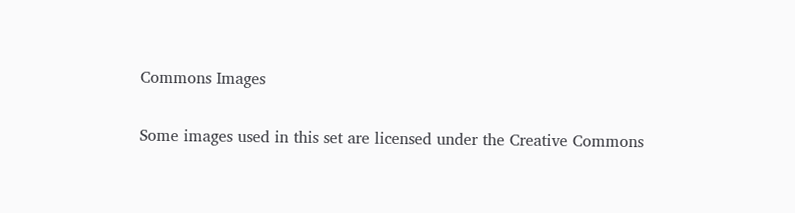Commons Images

Some images used in this set are licensed under the Creative Commons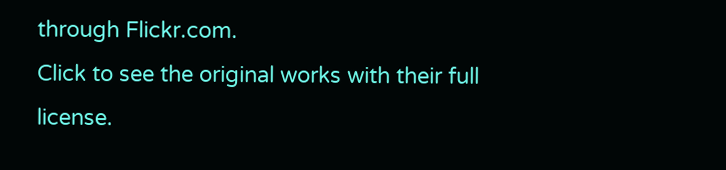through Flickr.com.
Click to see the original works with their full license.